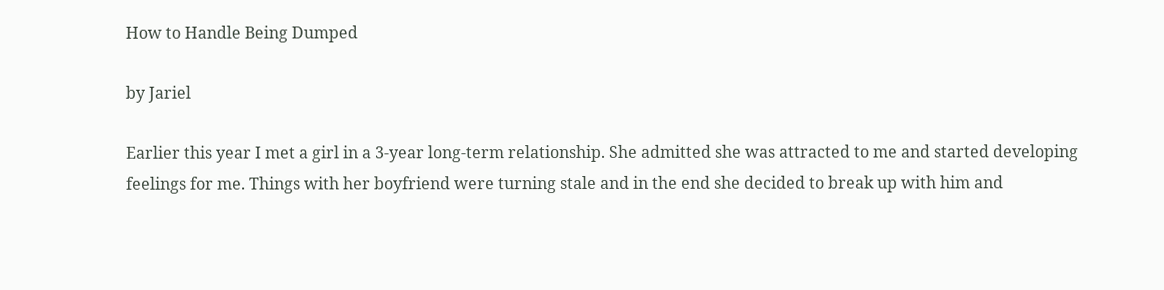How to Handle Being Dumped

by Jariel

Earlier this year I met a girl in a 3-year long-term relationship. She admitted she was attracted to me and started developing feelings for me. Things with her boyfriend were turning stale and in the end she decided to break up with him and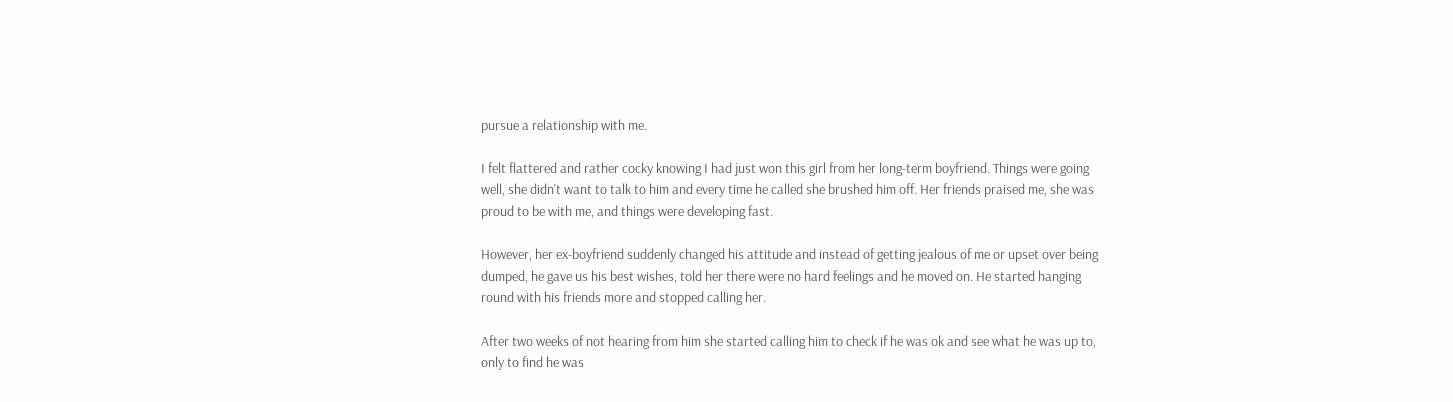pursue a relationship with me.

I felt flattered and rather cocky knowing I had just won this girl from her long-term boyfriend. Things were going well, she didn't want to talk to him and every time he called she brushed him off. Her friends praised me, she was proud to be with me, and things were developing fast.

However, her ex-boyfriend suddenly changed his attitude and instead of getting jealous of me or upset over being dumped, he gave us his best wishes, told her there were no hard feelings and he moved on. He started hanging round with his friends more and stopped calling her.

After two weeks of not hearing from him she started calling him to check if he was ok and see what he was up to, only to find he was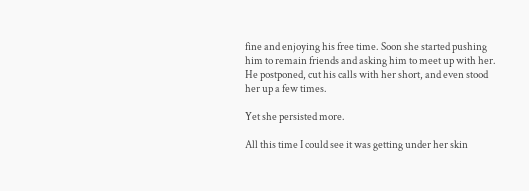fine and enjoying his free time. Soon she started pushing him to remain friends and asking him to meet up with her. He postponed, cut his calls with her short, and even stood her up a few times.

Yet she persisted more.

All this time I could see it was getting under her skin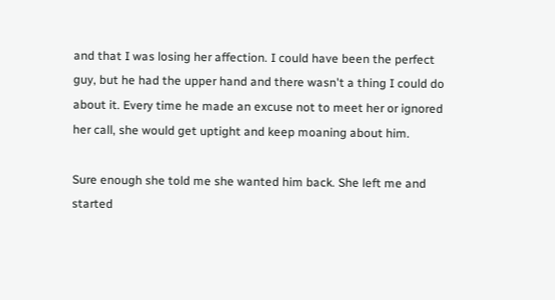and that I was losing her affection. I could have been the perfect guy, but he had the upper hand and there wasn't a thing I could do about it. Every time he made an excuse not to meet her or ignored her call, she would get uptight and keep moaning about him.

Sure enough she told me she wanted him back. She left me and started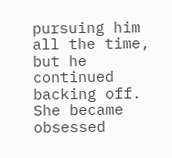pursuing him all the time, but he continued backing off. She became obsessed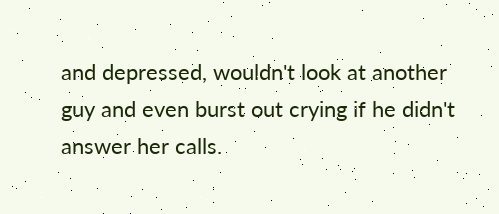and depressed, wouldn't look at another guy and even burst out crying if he didn't answer her calls.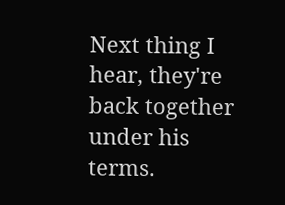Next thing I hear, they're back together under his terms.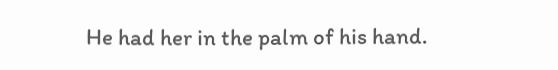He had her in the palm of his hand.